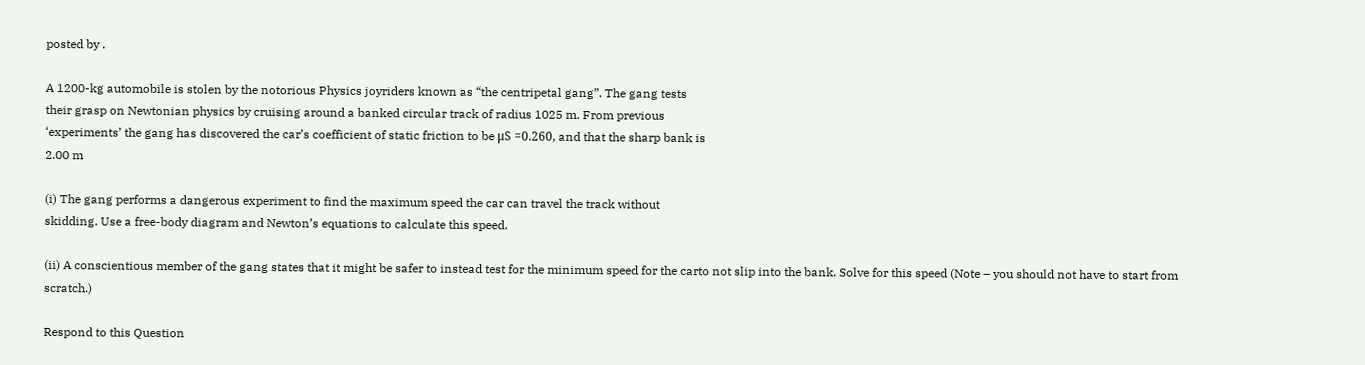posted by .

A 1200-kg automobile is stolen by the notorious Physics joyriders known as “the centripetal gang”. The gang tests
their grasp on Newtonian physics by cruising around a banked circular track of radius 1025 m. From previous
‘experiments’ the gang has discovered the car’s coefficient of static friction to be μS =0.260, and that the sharp bank is
2.00 m

(i) The gang performs a dangerous experiment to find the maximum speed the car can travel the track without
skidding. Use a free-body diagram and Newton’s equations to calculate this speed.

(ii) A conscientious member of the gang states that it might be safer to instead test for the minimum speed for the carto not slip into the bank. Solve for this speed (Note – you should not have to start from scratch.)

Respond to this Question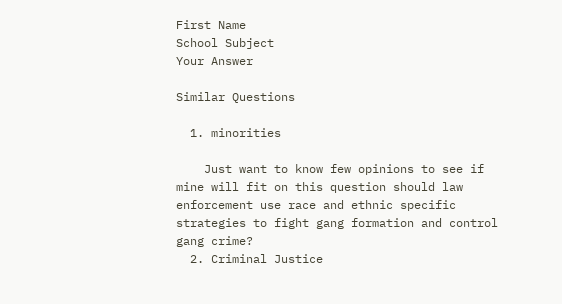First Name
School Subject
Your Answer

Similar Questions

  1. minorities

    Just want to know few opinions to see if mine will fit on this question should law enforcement use race and ethnic specific strategies to fight gang formation and control gang crime?
  2. Criminal Justice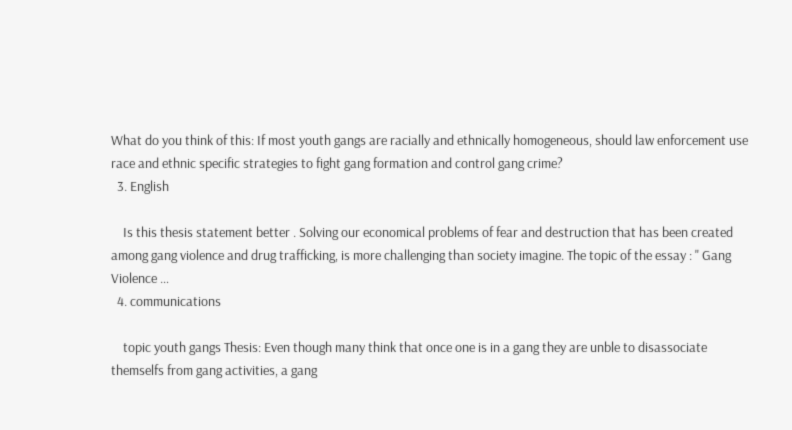What do you think of this: If most youth gangs are racially and ethnically homogeneous, should law enforcement use race and ethnic specific strategies to fight gang formation and control gang crime?
  3. English

    Is this thesis statement better . Solving our economical problems of fear and destruction that has been created among gang violence and drug trafficking, is more challenging than society imagine. The topic of the essay : " Gang Violence …
  4. communications

    topic youth gangs Thesis: Even though many think that once one is in a gang they are unble to disassociate themselfs from gang activities, a gang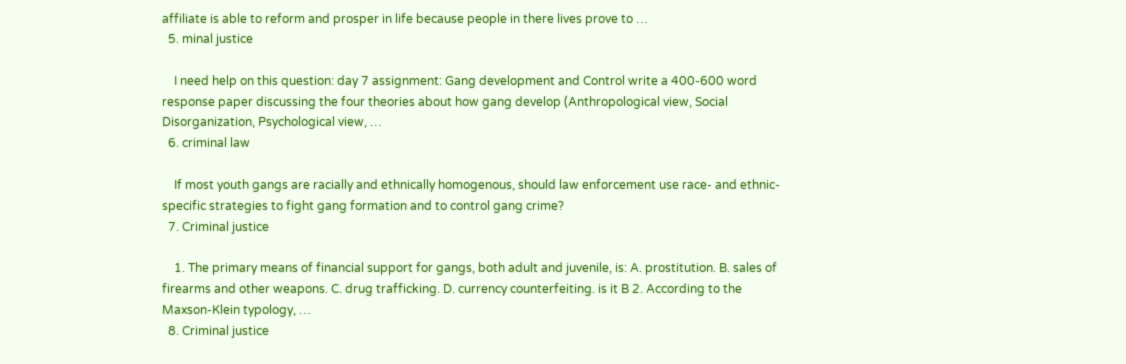affiliate is able to reform and prosper in life because people in there lives prove to …
  5. minal justice

    I need help on this question: day 7 assignment: Gang development and Control write a 400-600 word response paper discussing the four theories about how gang develop (Anthropological view, Social Disorganization, Psychological view, …
  6. criminal law

    If most youth gangs are racially and ethnically homogenous, should law enforcement use race- and ethnic-specific strategies to fight gang formation and to control gang crime?
  7. Criminal justice

    1. The primary means of financial support for gangs, both adult and juvenile, is: A. prostitution. B. sales of firearms and other weapons. C. drug trafficking. D. currency counterfeiting. is it B 2. According to the Maxson-Klein typology, …
  8. Criminal justice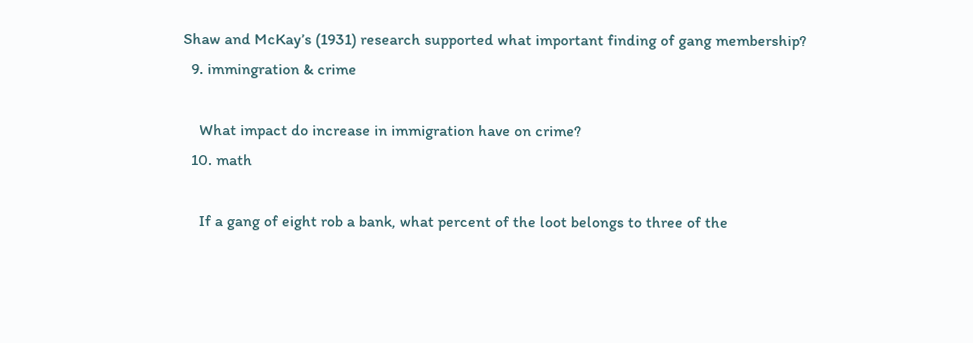Shaw and McKay’s (1931) research supported what important finding of gang membership?
  9. immingration & crime

    What impact do increase in immigration have on crime?
  10. math

    If a gang of eight rob a bank, what percent of the loot belongs to three of the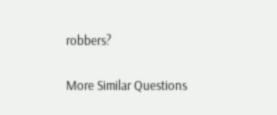robbers?

More Similar Questions